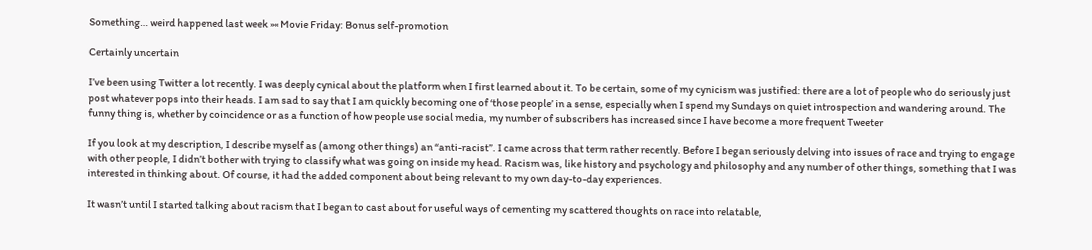Something… weird happened last week »« Movie Friday: Bonus self-promotion

Certainly uncertain

I’ve been using Twitter a lot recently. I was deeply cynical about the platform when I first learned about it. To be certain, some of my cynicism was justified: there are a lot of people who do seriously just post whatever pops into their heads. I am sad to say that I am quickly becoming one of ‘those people’ in a sense, especially when I spend my Sundays on quiet introspection and wandering around. The funny thing is, whether by coincidence or as a function of how people use social media, my number of subscribers has increased since I have become a more frequent Tweeter

If you look at my description, I describe myself as (among other things) an “anti-racist”. I came across that term rather recently. Before I began seriously delving into issues of race and trying to engage with other people, I didn’t bother with trying to classify what was going on inside my head. Racism was, like history and psychology and philosophy and any number of other things, something that I was interested in thinking about. Of course, it had the added component about being relevant to my own day-to-day experiences.

It wasn’t until I started talking about racism that I began to cast about for useful ways of cementing my scattered thoughts on race into relatable,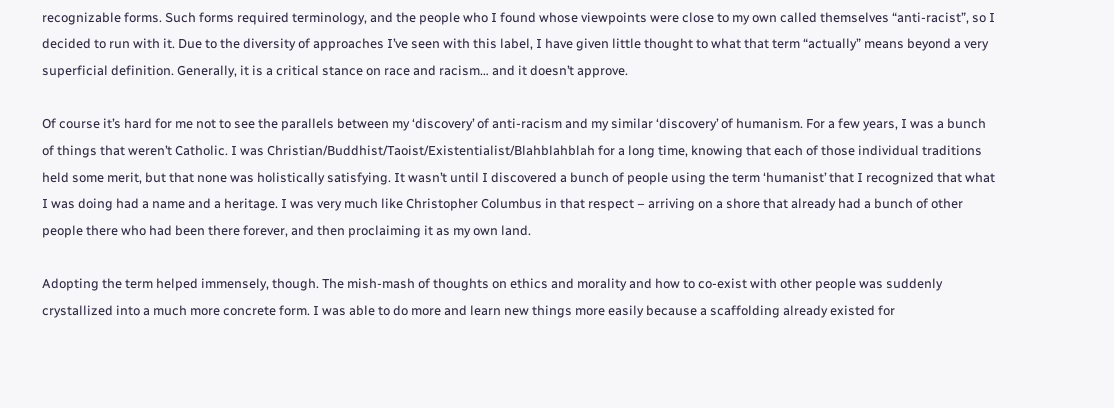recognizable forms. Such forms required terminology, and the people who I found whose viewpoints were close to my own called themselves “anti-racist”, so I decided to run with it. Due to the diversity of approaches I’ve seen with this label, I have given little thought to what that term “actually” means beyond a very superficial definition. Generally, it is a critical stance on race and racism… and it doesn’t approve.

Of course it’s hard for me not to see the parallels between my ‘discovery’ of anti-racism and my similar ‘discovery’ of humanism. For a few years, I was a bunch of things that weren’t Catholic. I was Christian/Buddhist/Taoist/Existentialist/Blahblahblah for a long time, knowing that each of those individual traditions held some merit, but that none was holistically satisfying. It wasn’t until I discovered a bunch of people using the term ‘humanist’ that I recognized that what I was doing had a name and a heritage. I was very much like Christopher Columbus in that respect – arriving on a shore that already had a bunch of other people there who had been there forever, and then proclaiming it as my own land.

Adopting the term helped immensely, though. The mish-mash of thoughts on ethics and morality and how to co-exist with other people was suddenly crystallized into a much more concrete form. I was able to do more and learn new things more easily because a scaffolding already existed for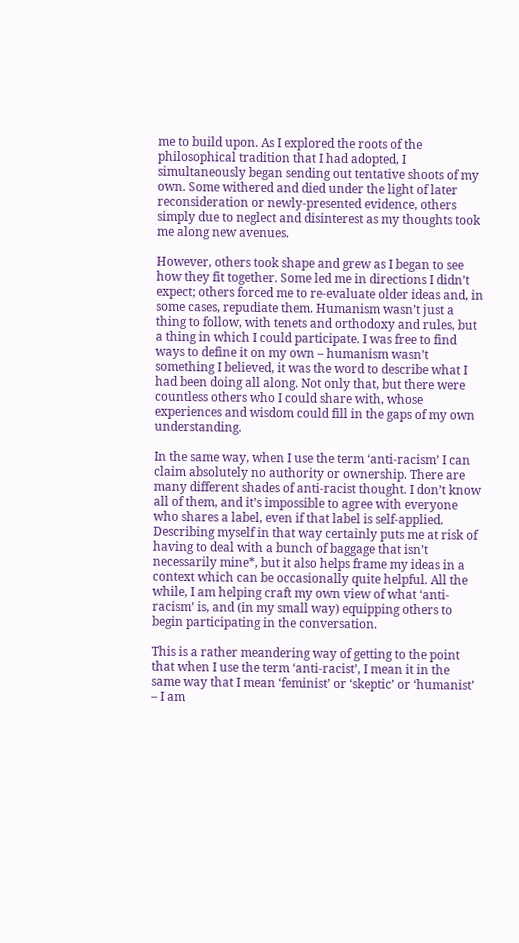me to build upon. As I explored the roots of the philosophical tradition that I had adopted, I simultaneously began sending out tentative shoots of my own. Some withered and died under the light of later reconsideration or newly-presented evidence, others simply due to neglect and disinterest as my thoughts took me along new avenues.

However, others took shape and grew as I began to see how they fit together. Some led me in directions I didn’t expect; others forced me to re-evaluate older ideas and, in some cases, repudiate them. Humanism wasn’t just a thing to follow, with tenets and orthodoxy and rules, but a thing in which I could participate. I was free to find ways to define it on my own – humanism wasn’t something I believed, it was the word to describe what I had been doing all along. Not only that, but there were countless others who I could share with, whose experiences and wisdom could fill in the gaps of my own understanding.

In the same way, when I use the term ‘anti-racism’ I can claim absolutely no authority or ownership. There are many different shades of anti-racist thought. I don’t know all of them, and it’s impossible to agree with everyone who shares a label, even if that label is self-applied. Describing myself in that way certainly puts me at risk of having to deal with a bunch of baggage that isn’t necessarily mine*, but it also helps frame my ideas in a context which can be occasionally quite helpful. All the while, I am helping craft my own view of what ‘anti-racism’ is, and (in my small way) equipping others to begin participating in the conversation.

This is a rather meandering way of getting to the point that when I use the term ‘anti-racist’, I mean it in the same way that I mean ‘feminist’ or ‘skeptic’ or ‘humanist’ – I am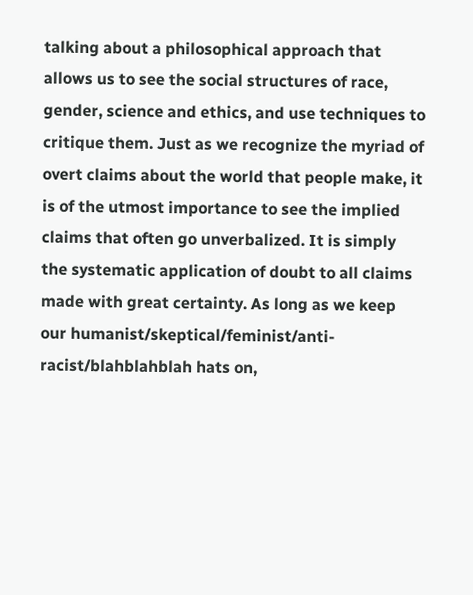talking about a philosophical approach that allows us to see the social structures of race, gender, science and ethics, and use techniques to critique them. Just as we recognize the myriad of overt claims about the world that people make, it is of the utmost importance to see the implied claims that often go unverbalized. It is simply the systematic application of doubt to all claims made with great certainty. As long as we keep our humanist/skeptical/feminist/anti-racist/blahblahblah hats on,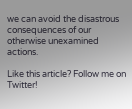we can avoid the disastrous consequences of our otherwise unexamined actions.

Like this article? Follow me on Twitter!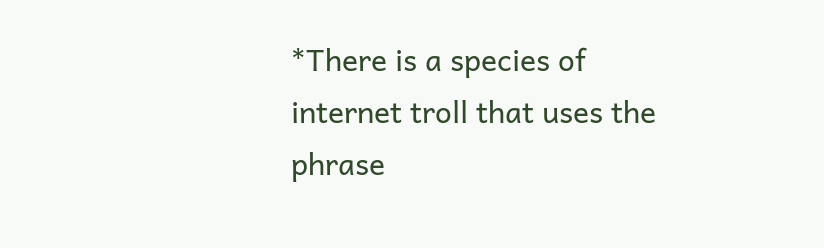*There is a species of internet troll that uses the phrase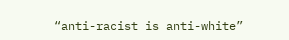“anti-racist is anti-white”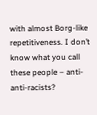with almost Borg-like repetitiveness. I don’t know what you call these people – anti-anti-racists?